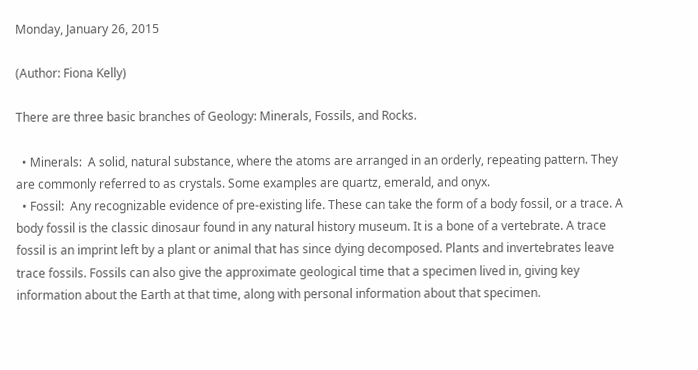Monday, January 26, 2015

(Author: Fiona Kelly)

There are three basic branches of Geology: Minerals, Fossils, and Rocks.

  • Minerals:  A solid, natural substance, where the atoms are arranged in an orderly, repeating pattern. They are commonly referred to as crystals. Some examples are quartz, emerald, and onyx.
  • Fossil:  Any recognizable evidence of pre-existing life. These can take the form of a body fossil, or a trace. A body fossil is the classic dinosaur found in any natural history museum. It is a bone of a vertebrate. A trace fossil is an imprint left by a plant or animal that has since dying decomposed. Plants and invertebrates leave trace fossils. Fossils can also give the approximate geological time that a specimen lived in, giving key information about the Earth at that time, along with personal information about that specimen.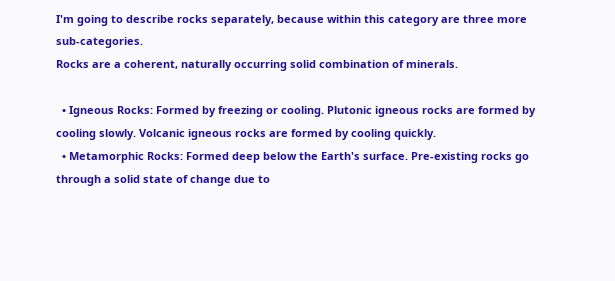I'm going to describe rocks separately, because within this category are three more sub-categories.
Rocks are a coherent, naturally occurring solid combination of minerals.

  • Igneous Rocks: Formed by freezing or cooling. Plutonic igneous rocks are formed by cooling slowly. Volcanic igneous rocks are formed by cooling quickly.
  • Metamorphic Rocks: Formed deep below the Earth's surface. Pre-existing rocks go through a solid state of change due to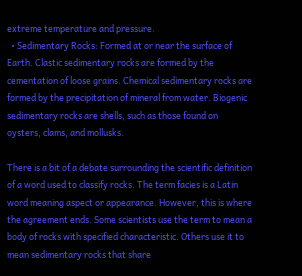extreme temperature and pressure.
  • Sedimentary Rocks: Formed at or near the surface of Earth. Clastic sedimentary rocks are formed by the cementation of loose grains. Chemical sedimentary rocks are formed by the precipitation of mineral from water. Biogenic sedimentary rocks are shells, such as those found on oysters, clams, and mollusks.

There is a bit of a debate surrounding the scientific definition of a word used to classify rocks. The term facies is a Latin word meaning aspect or appearance. However, this is where the agreement ends. Some scientists use the term to mean a body of rocks with specified characteristic. Others use it to mean sedimentary rocks that share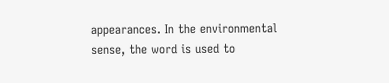appearances. In the environmental sense, the word is used to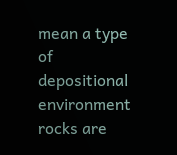mean a type of depositional environment rocks are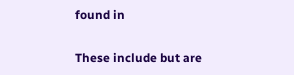found in

These include but are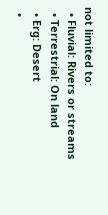not limited to:
  • Fluvial: Rivers or streams
  • Terrestrial: On land
  • Erg: Desert
  •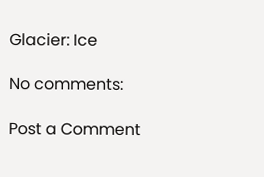Glacier: Ice

No comments:

Post a Comment